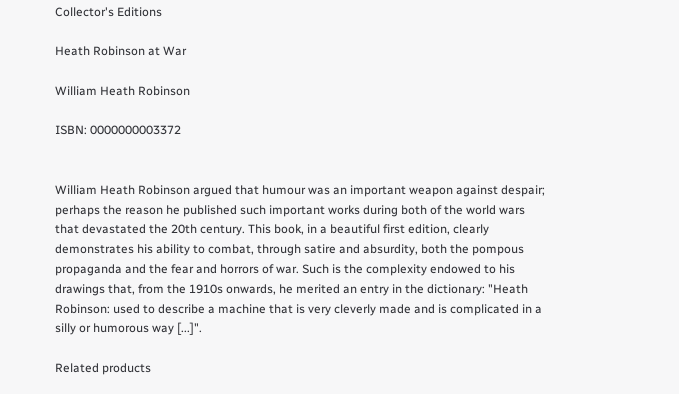Collector's Editions

Heath Robinson at War

William Heath Robinson

ISBN: 0000000003372


William Heath Robinson argued that humour was an important weapon against despair; perhaps the reason he published such important works during both of the world wars that devastated the 20th century. This book, in a beautiful first edition, clearly demonstrates his ability to combat, through satire and absurdity, both the pompous propaganda and the fear and horrors of war. Such is the complexity endowed to his drawings that, from the 1910s onwards, he merited an entry in the dictionary: "Heath Robinson: used to describe a machine that is very cleverly made and is complicated in a silly or humorous way [...]".

Related products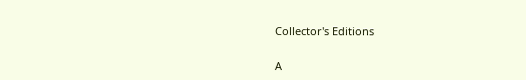Collector's Editions

A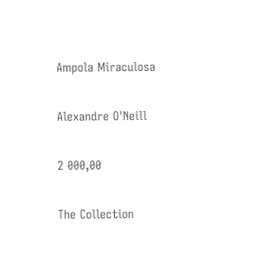Ampola Miraculosa

Alexandre O'Neill

2 000,00

The Collection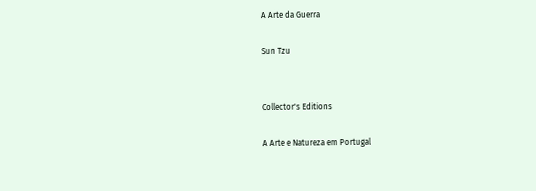A Arte da Guerra

Sun Tzu


Collector's Editions

A Arte e Natureza em Portugal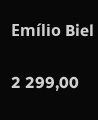Emílio Biel

2 299,00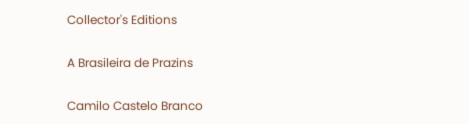Collector's Editions

A Brasileira de Prazins

Camilo Castelo Branco